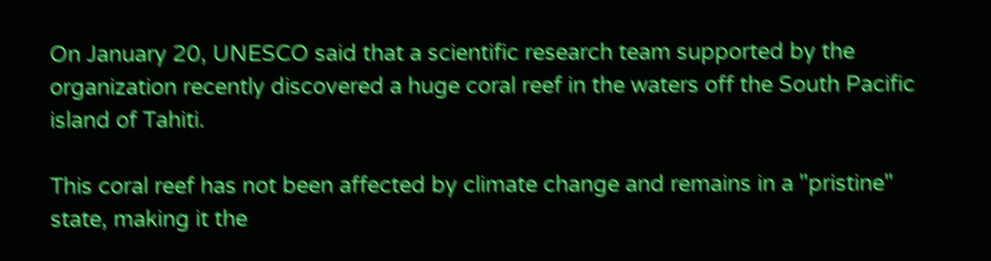On January 20, UNESCO said that a scientific research team supported by the organization recently discovered a huge coral reef in the waters off the South Pacific island of Tahiti.

This coral reef has not been affected by climate change and remains in a "pristine" state, making it the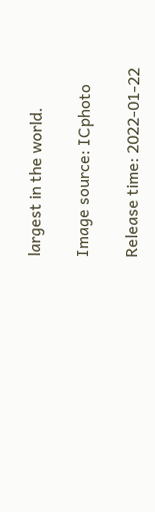largest in the world.

Image source: ICphoto

Release time: 2022-01-22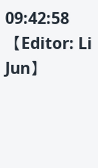09:42:58 【Editor: Li Jun】